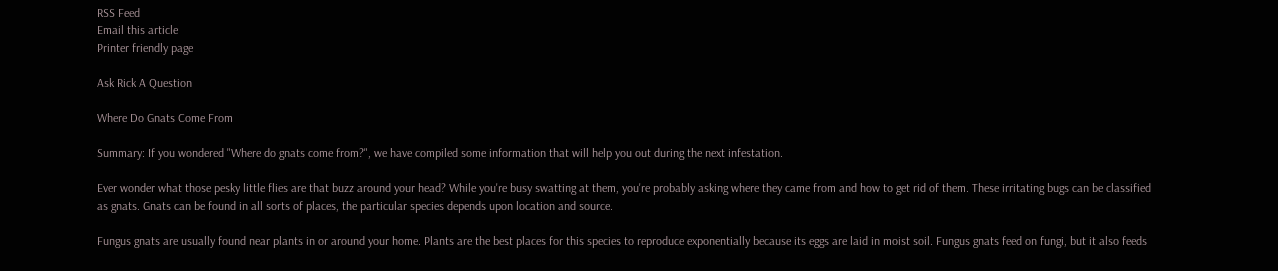RSS Feed
Email this article
Printer friendly page

Ask Rick A Question

Where Do Gnats Come From

Summary: If you wondered "Where do gnats come from?", we have compiled some information that will help you out during the next infestation.

Ever wonder what those pesky little flies are that buzz around your head? While you're busy swatting at them, you're probably asking where they came from and how to get rid of them. These irritating bugs can be classified as gnats. Gnats can be found in all sorts of places, the particular species depends upon location and source.

Fungus gnats are usually found near plants in or around your home. Plants are the best places for this species to reproduce exponentially because its eggs are laid in moist soil. Fungus gnats feed on fungi, but it also feeds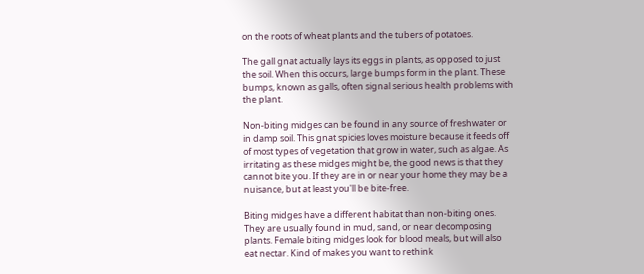on the roots of wheat plants and the tubers of potatoes.

The gall gnat actually lays its eggs in plants, as opposed to just the soil. When this occurs, large bumps form in the plant. These bumps, known as galls, often signal serious health problems with the plant.

Non-biting midges can be found in any source of freshwater or in damp soil. This gnat spicies loves moisture because it feeds off of most types of vegetation that grow in water, such as algae. As irritating as these midges might be, the good news is that they cannot bite you. If they are in or near your home they may be a nuisance, but at least you'll be bite-free.

Biting midges have a different habitat than non-biting ones. They are usually found in mud, sand, or near decomposing plants. Female biting midges look for blood meals, but will also eat nectar. Kind of makes you want to rethink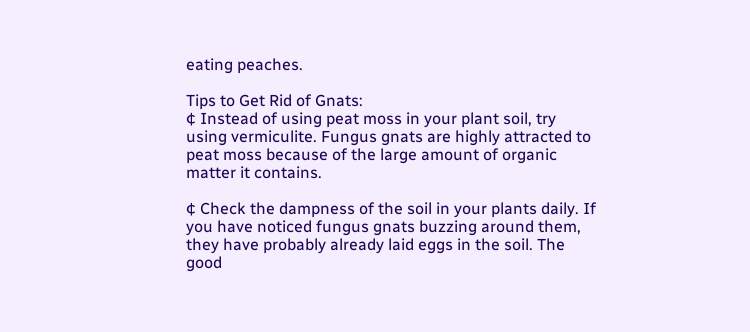eating peaches.

Tips to Get Rid of Gnats:
¢ Instead of using peat moss in your plant soil, try using vermiculite. Fungus gnats are highly attracted to peat moss because of the large amount of organic matter it contains.

¢ Check the dampness of the soil in your plants daily. If you have noticed fungus gnats buzzing around them, they have probably already laid eggs in the soil. The good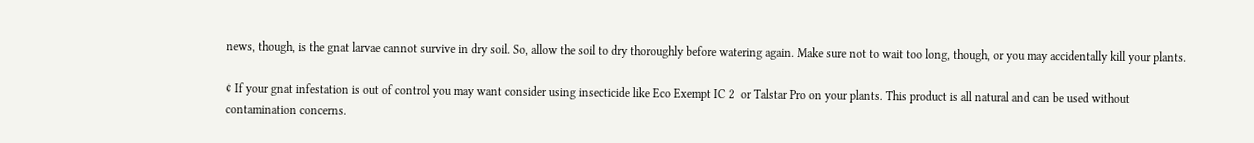news, though, is the gnat larvae cannot survive in dry soil. So, allow the soil to dry thoroughly before watering again. Make sure not to wait too long, though, or you may accidentally kill your plants.

¢ If your gnat infestation is out of control you may want consider using insecticide like Eco Exempt IC 2  or Talstar Pro on your plants. This product is all natural and can be used without contamination concerns.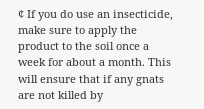¢ If you do use an insecticide, make sure to apply the product to the soil once a week for about a month. This will ensure that if any gnats are not killed by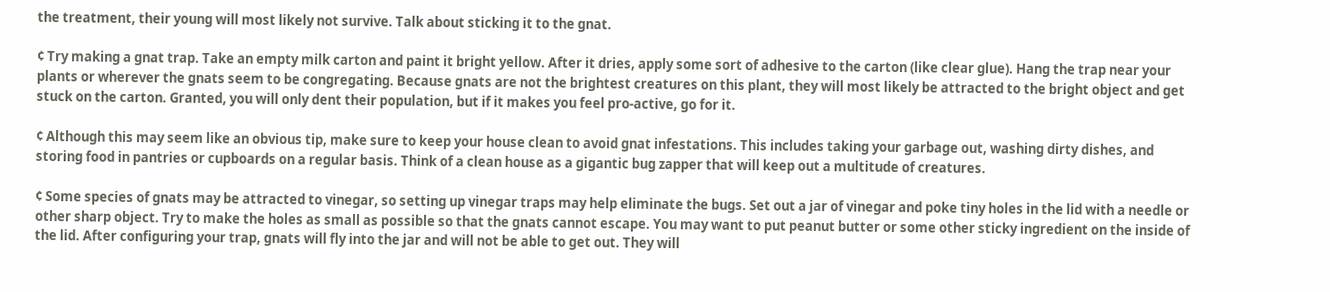the treatment, their young will most likely not survive. Talk about sticking it to the gnat.

¢ Try making a gnat trap. Take an empty milk carton and paint it bright yellow. After it dries, apply some sort of adhesive to the carton (like clear glue). Hang the trap near your plants or wherever the gnats seem to be congregating. Because gnats are not the brightest creatures on this plant, they will most likely be attracted to the bright object and get stuck on the carton. Granted, you will only dent their population, but if it makes you feel pro-active, go for it.

¢ Although this may seem like an obvious tip, make sure to keep your house clean to avoid gnat infestations. This includes taking your garbage out, washing dirty dishes, and storing food in pantries or cupboards on a regular basis. Think of a clean house as a gigantic bug zapper that will keep out a multitude of creatures.

¢ Some species of gnats may be attracted to vinegar, so setting up vinegar traps may help eliminate the bugs. Set out a jar of vinegar and poke tiny holes in the lid with a needle or other sharp object. Try to make the holes as small as possible so that the gnats cannot escape. You may want to put peanut butter or some other sticky ingredient on the inside of the lid. After configuring your trap, gnats will fly into the jar and will not be able to get out. They will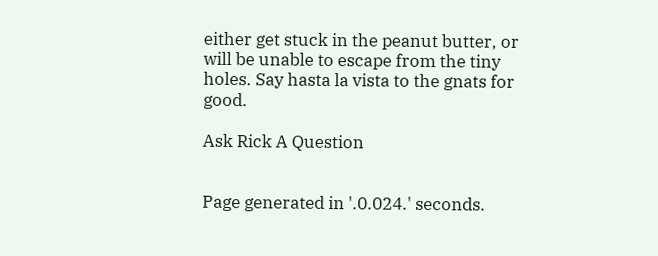either get stuck in the peanut butter, or will be unable to escape from the tiny holes. Say hasta la vista to the gnats for good.

Ask Rick A Question


Page generated in '.0.024.' seconds.